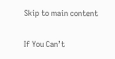Skip to main content

If You Can’t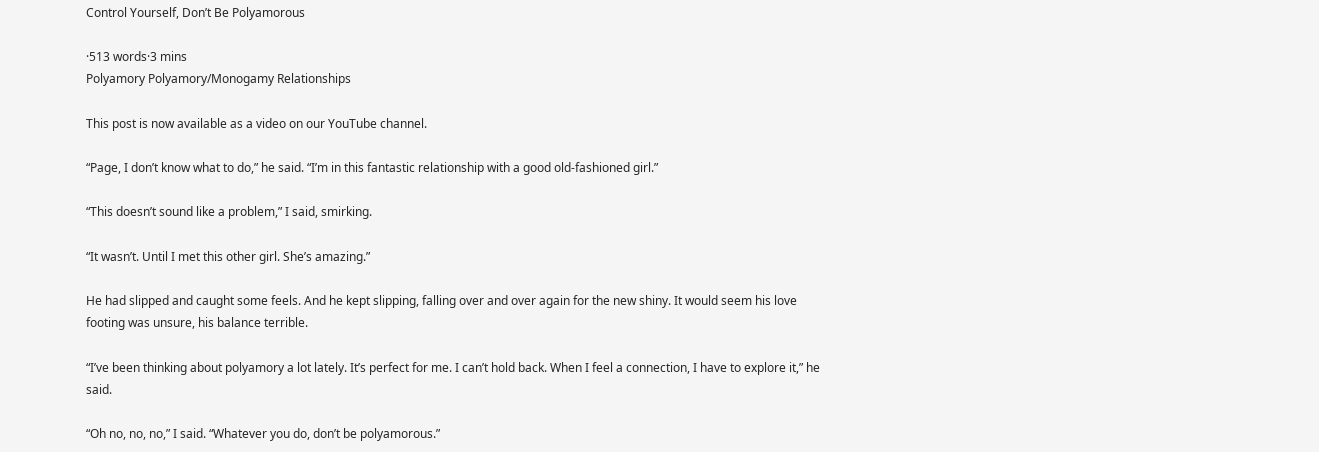Control Yourself, Don’t Be Polyamorous

·513 words·3 mins
Polyamory Polyamory/Monogamy Relationships

This post is now available as a video on our YouTube channel.

“Page, I don’t know what to do,” he said. “I’m in this fantastic relationship with a good old-fashioned girl.”

“This doesn’t sound like a problem,” I said, smirking.

“It wasn’t. Until I met this other girl. She’s amazing.”

He had slipped and caught some feels. And he kept slipping, falling over and over again for the new shiny. It would seem his love footing was unsure, his balance terrible.

“I’ve been thinking about polyamory a lot lately. It’s perfect for me. I can’t hold back. When I feel a connection, I have to explore it,” he said.

“Oh no, no, no,” I said. “Whatever you do, don’t be polyamorous.”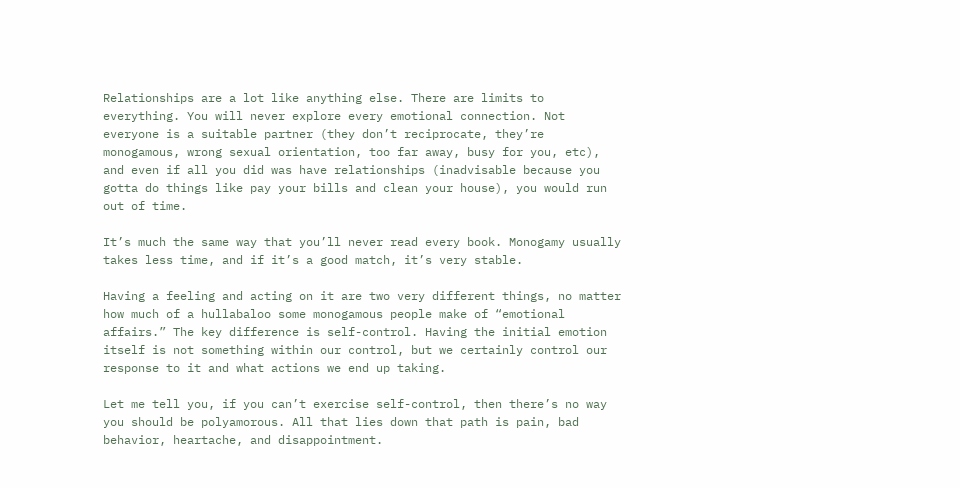Relationships are a lot like anything else. There are limits to everything. You will never explore every emotional connection. Not everyone is a suitable partner (they don’t reciprocate, they’re monogamous, wrong sexual orientation, too far away, busy for you, etc), and even if all you did was have relationships (inadvisable because you gotta do things like pay your bills and clean your house), you would run out of time.

It’s much the same way that you’ll never read every book. Monogamy usually takes less time, and if it’s a good match, it’s very stable.

Having a feeling and acting on it are two very different things, no matter how much of a hullabaloo some monogamous people make of “emotional affairs.” The key difference is self-control. Having the initial emotion itself is not something within our control, but we certainly control our response to it and what actions we end up taking.

Let me tell you, if you can’t exercise self-control, then there’s no way you should be polyamorous. All that lies down that path is pain, bad behavior, heartache, and disappointment.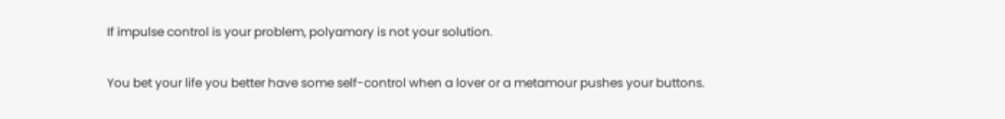If impulse control is your problem, polyamory is not your solution.

You bet your life you better have some self-control when a lover or a metamour pushes your buttons.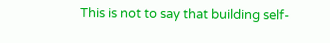This is not to say that building self-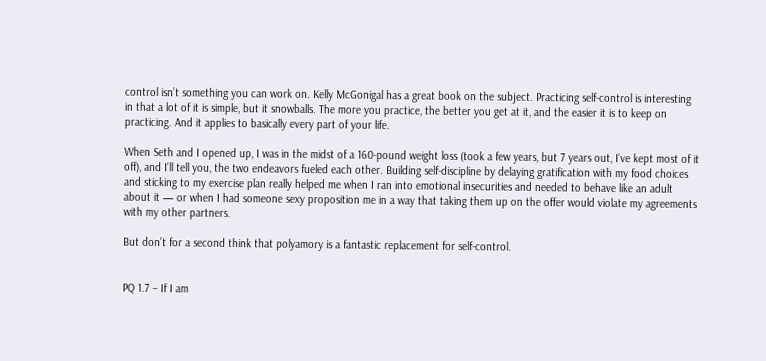control isn’t something you can work on. Kelly McGonigal has a great book on the subject. Practicing self-control is interesting in that a lot of it is simple, but it snowballs. The more you practice, the better you get at it, and the easier it is to keep on practicing. And it applies to basically every part of your life.

When Seth and I opened up, I was in the midst of a 160-pound weight loss (took a few years, but 7 years out, I’ve kept most of it off), and I’ll tell you, the two endeavors fueled each other. Building self-discipline by delaying gratification with my food choices and sticking to my exercise plan really helped me when I ran into emotional insecurities and needed to behave like an adult about it — or when I had someone sexy proposition me in a way that taking them up on the offer would violate my agreements with my other partners.

But don’t for a second think that polyamory is a fantastic replacement for self-control.


PQ 1.7 – If I am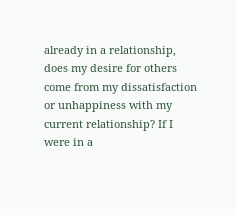already in a relationship, does my desire for others come from my dissatisfaction or unhappiness with my current relationship? If I were in a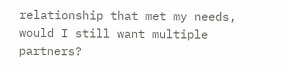relationship that met my needs, would I still want multiple partners?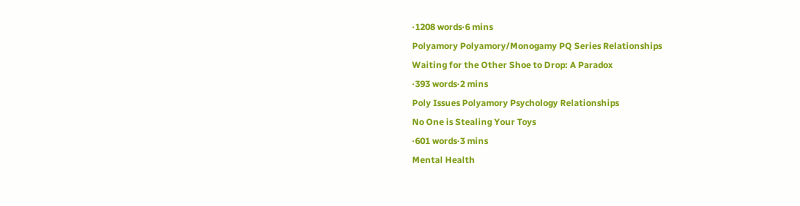·1208 words·6 mins
Polyamory Polyamory/Monogamy PQ Series Relationships
Waiting for the Other Shoe to Drop: A Paradox
·393 words·2 mins
Poly Issues Polyamory Psychology Relationships
No One is Stealing Your Toys
·601 words·3 mins
Mental Health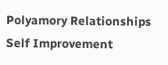Polyamory Relationships Self Improvement